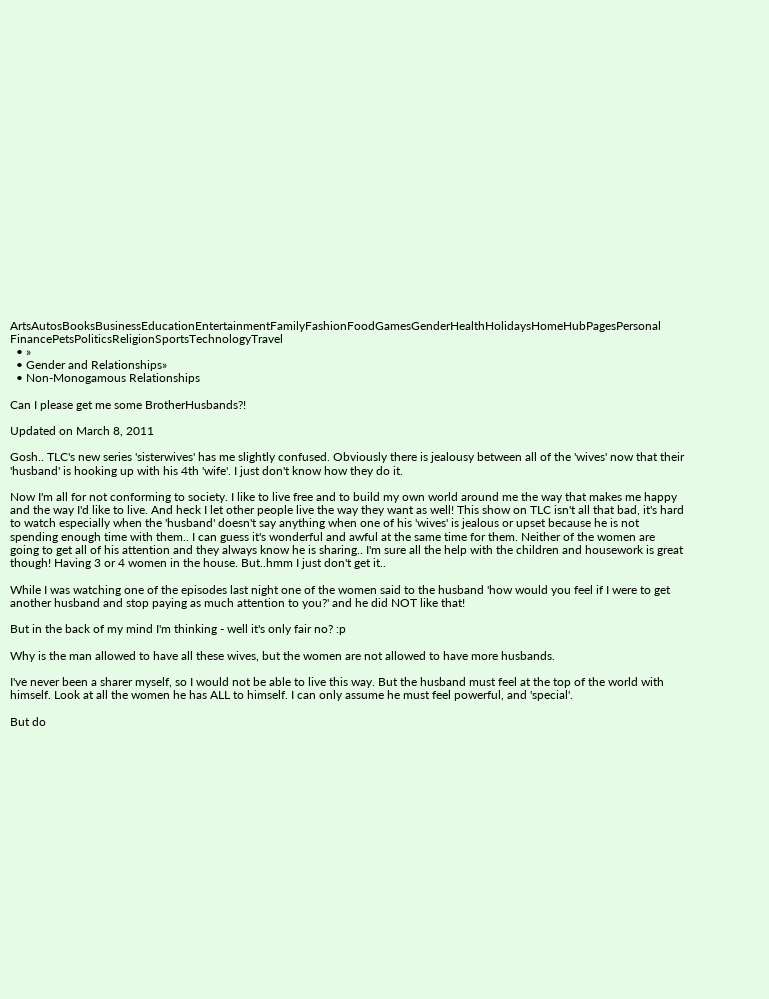ArtsAutosBooksBusinessEducationEntertainmentFamilyFashionFoodGamesGenderHealthHolidaysHomeHubPagesPersonal FinancePetsPoliticsReligionSportsTechnologyTravel
  • »
  • Gender and Relationships»
  • Non-Monogamous Relationships

Can I please get me some BrotherHusbands?!

Updated on March 8, 2011

Gosh.. TLC's new series 'sisterwives' has me slightly confused. Obviously there is jealousy between all of the 'wives' now that their 'husband' is hooking up with his 4th 'wife'. I just don't know how they do it.

Now I'm all for not conforming to society. I like to live free and to build my own world around me the way that makes me happy and the way I'd like to live. And heck I let other people live the way they want as well! This show on TLC isn't all that bad, it's hard to watch especially when the 'husband' doesn't say anything when one of his 'wives' is jealous or upset because he is not spending enough time with them.. I can guess it's wonderful and awful at the same time for them. Neither of the women are going to get all of his attention and they always know he is sharing.. I'm sure all the help with the children and housework is great though! Having 3 or 4 women in the house. But..hmm I just don't get it..

While I was watching one of the episodes last night one of the women said to the husband 'how would you feel if I were to get another husband and stop paying as much attention to you?' and he did NOT like that!

But in the back of my mind I'm thinking - well it's only fair no? :p

Why is the man allowed to have all these wives, but the women are not allowed to have more husbands.

I've never been a sharer myself, so I would not be able to live this way. But the husband must feel at the top of the world with himself. Look at all the women he has ALL to himself. I can only assume he must feel powerful, and 'special'.

But do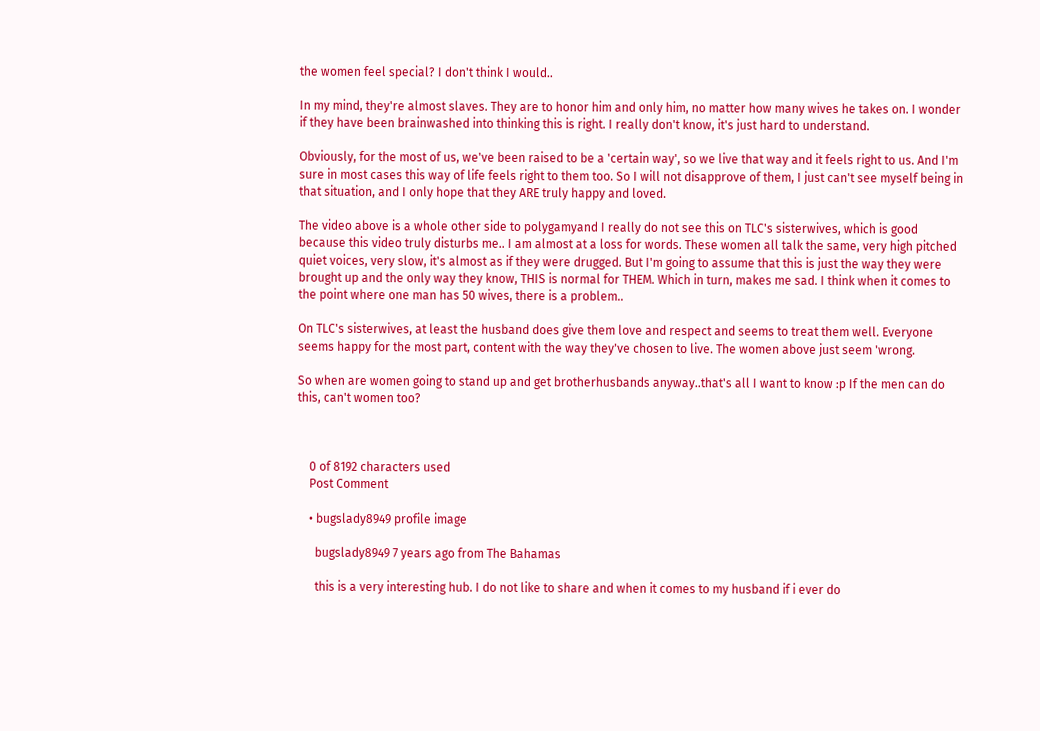the women feel special? I don't think I would..

In my mind, they're almost slaves. They are to honor him and only him, no matter how many wives he takes on. I wonder if they have been brainwashed into thinking this is right. I really don't know, it's just hard to understand.

Obviously, for the most of us, we've been raised to be a 'certain way', so we live that way and it feels right to us. And I'm sure in most cases this way of life feels right to them too. So I will not disapprove of them, I just can't see myself being in that situation, and I only hope that they ARE truly happy and loved.

The video above is a whole other side to polygamyand I really do not see this on TLC's sisterwives, which is good because this video truly disturbs me.. I am almost at a loss for words. These women all talk the same, very high pitched quiet voices, very slow, it's almost as if they were drugged. But I'm going to assume that this is just the way they were brought up and the only way they know, THIS is normal for THEM. Which in turn, makes me sad. I think when it comes to the point where one man has 50 wives, there is a problem..

On TLC's sisterwives, at least the husband does give them love and respect and seems to treat them well. Everyone seems happy for the most part, content with the way they've chosen to live. The women above just seem 'wrong.

So when are women going to stand up and get brotherhusbands anyway..that's all I want to know :p If the men can do this, can't women too?



    0 of 8192 characters used
    Post Comment

    • bugslady8949 profile image

      bugslady8949 7 years ago from The Bahamas

      this is a very interesting hub. I do not like to share and when it comes to my husband if i ever do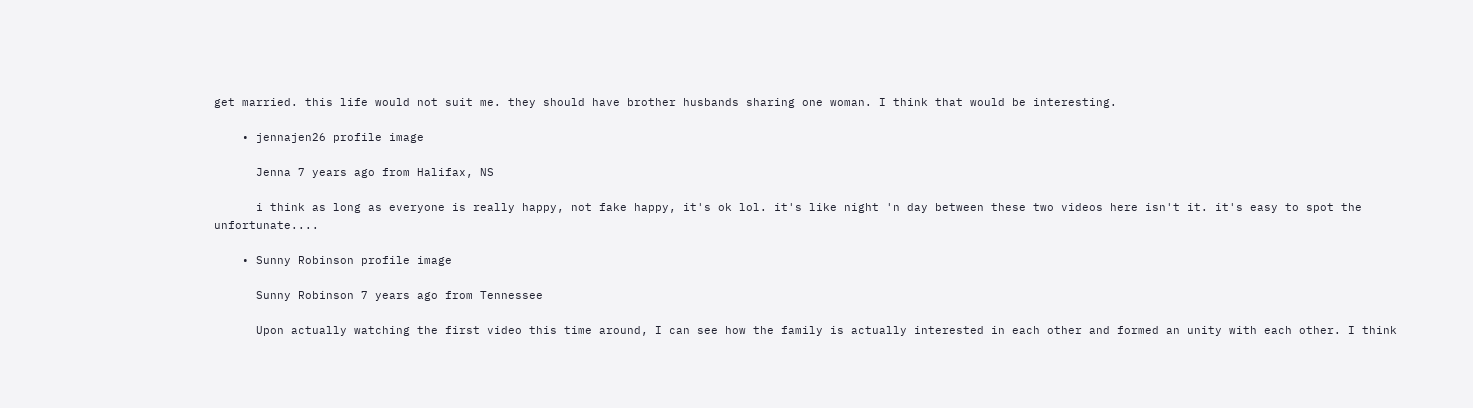get married. this life would not suit me. they should have brother husbands sharing one woman. I think that would be interesting.

    • jennajen26 profile image

      Jenna 7 years ago from Halifax, NS

      i think as long as everyone is really happy, not fake happy, it's ok lol. it's like night 'n day between these two videos here isn't it. it's easy to spot the unfortunate....

    • Sunny Robinson profile image

      Sunny Robinson 7 years ago from Tennessee

      Upon actually watching the first video this time around, I can see how the family is actually interested in each other and formed an unity with each other. I think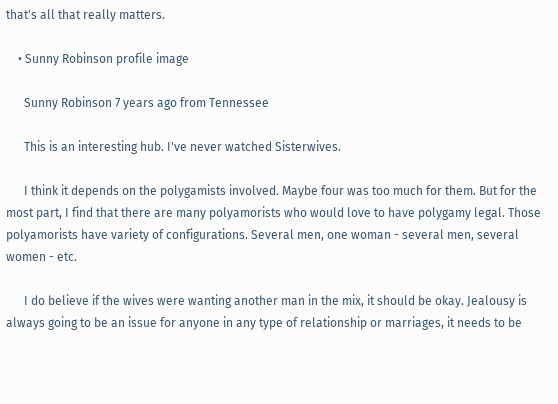that's all that really matters.

    • Sunny Robinson profile image

      Sunny Robinson 7 years ago from Tennessee

      This is an interesting hub. I've never watched Sisterwives.

      I think it depends on the polygamists involved. Maybe four was too much for them. But for the most part, I find that there are many polyamorists who would love to have polygamy legal. Those polyamorists have variety of configurations. Several men, one woman - several men, several women - etc.

      I do believe if the wives were wanting another man in the mix, it should be okay. Jealousy is always going to be an issue for anyone in any type of relationship or marriages, it needs to be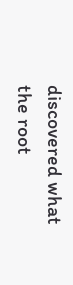discovered what the root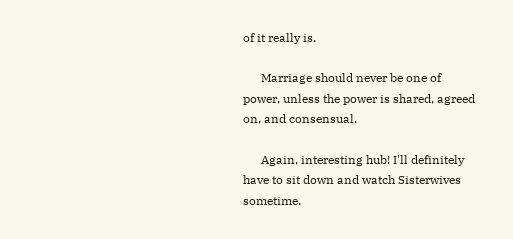of it really is.

      Marriage should never be one of power, unless the power is shared, agreed on, and consensual.

      Again, interesting hub! I'll definitely have to sit down and watch Sisterwives sometime.